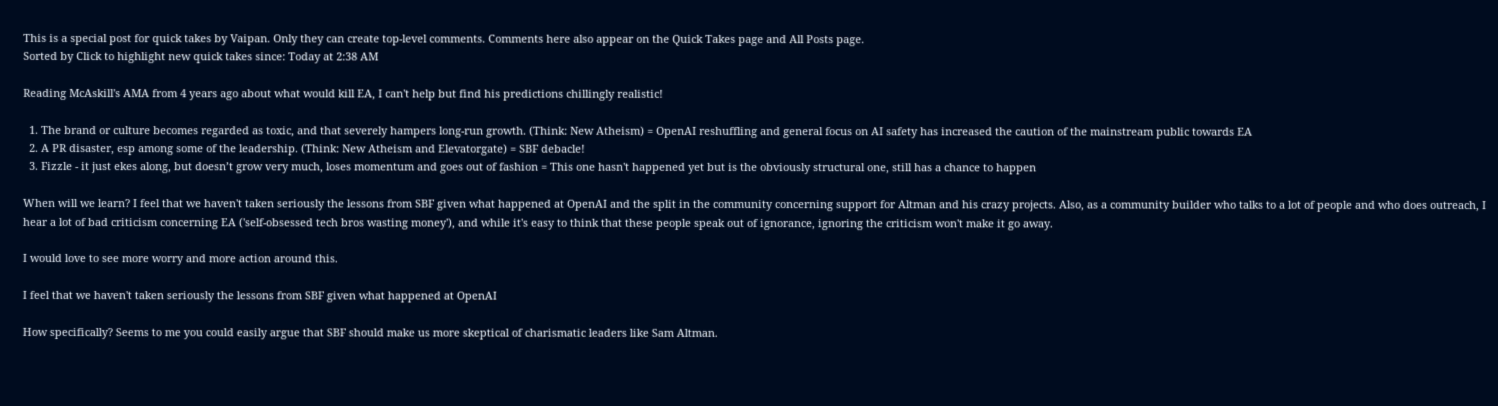This is a special post for quick takes by Vaipan. Only they can create top-level comments. Comments here also appear on the Quick Takes page and All Posts page.
Sorted by Click to highlight new quick takes since: Today at 2:38 AM

Reading McAskill's AMA from 4 years ago about what would kill EA, I can't help but find his predictions chillingly realistic!

  1. The brand or culture becomes regarded as toxic, and that severely hampers long-run growth. (Think: New Atheism) = OpenAI reshuffling and general focus on AI safety has increased the caution of the mainstream public towards EA
  2. A PR disaster, esp among some of the leadership. (Think: New Atheism and Elevatorgate) = SBF debacle!
  3. Fizzle - it just ekes along, but doesn’t grow very much, loses momentum and goes out of fashion = This one hasn't happened yet but is the obviously structural one, still has a chance to happen

When will we learn? I feel that we haven't taken seriously the lessons from SBF given what happened at OpenAI and the split in the community concerning support for Altman and his crazy projects. Also, as a community builder who talks to a lot of people and who does outreach, I hear a lot of bad criticism concerning EA ('self-obsessed tech bros wasting money'), and while it's easy to think that these people speak out of ignorance, ignoring the criticism won't make it go away.

I would love to see more worry and more action around this.

I feel that we haven't taken seriously the lessons from SBF given what happened at OpenAI

How specifically? Seems to me you could easily argue that SBF should make us more skeptical of charismatic leaders like Sam Altman.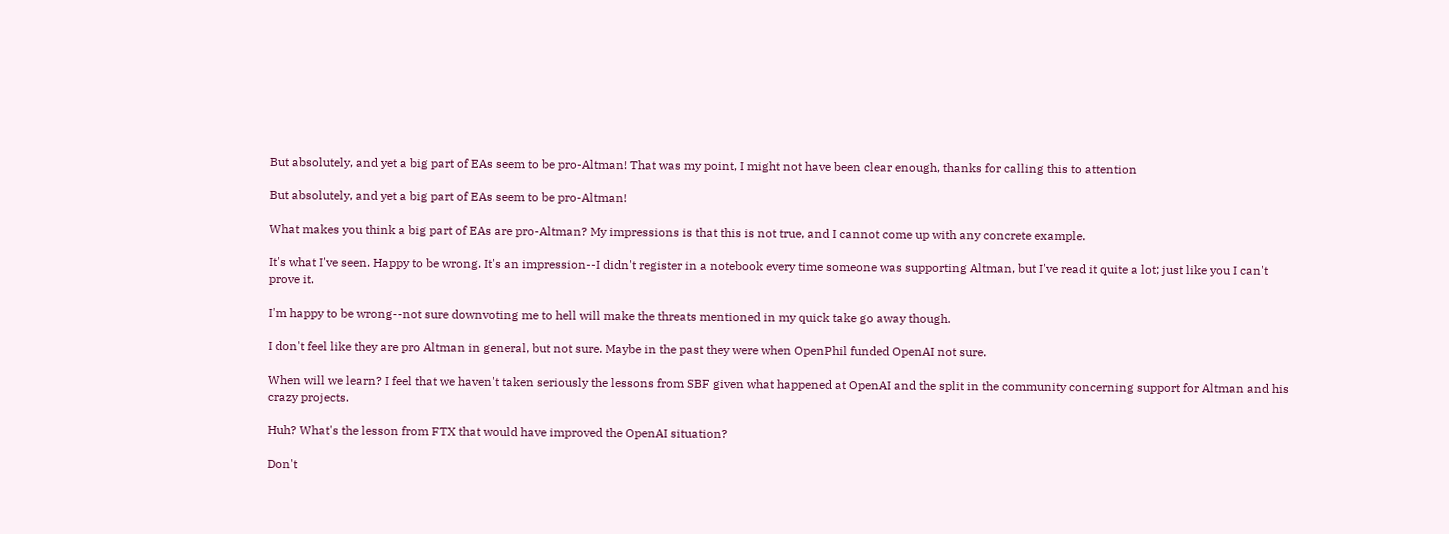But absolutely, and yet a big part of EAs seem to be pro-Altman! That was my point, I might not have been clear enough, thanks for calling this to attention

But absolutely, and yet a big part of EAs seem to be pro-Altman!

What makes you think a big part of EAs are pro-Altman? My impressions is that this is not true, and I cannot come up with any concrete example.

It's what I've seen. Happy to be wrong. It's an impression--I didn't register in a notebook every time someone was supporting Altman, but I've read it quite a lot; just like you I can't prove it.

I'm happy to be wrong--not sure downvoting me to hell will make the threats mentioned in my quick take go away though.

I don't feel like they are pro Altman in general, but not sure. Maybe in the past they were when OpenPhil funded OpenAI not sure.

When will we learn? I feel that we haven't taken seriously the lessons from SBF given what happened at OpenAI and the split in the community concerning support for Altman and his crazy projects.

Huh? What's the lesson from FTX that would have improved the OpenAI situation?

Don't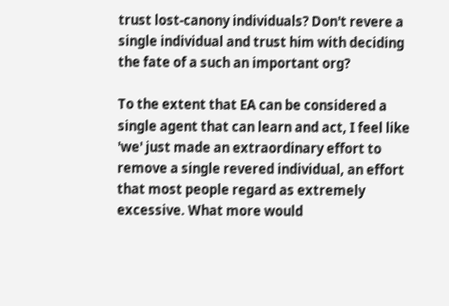trust lost-canony individuals? Don't revere a single individual and trust him with deciding the fate of a such an important org?

To the extent that EA can be considered a single agent that can learn and act, I feel like 'we' just made an extraordinary effort to remove a single revered individual, an effort that most people regard as extremely excessive. What more would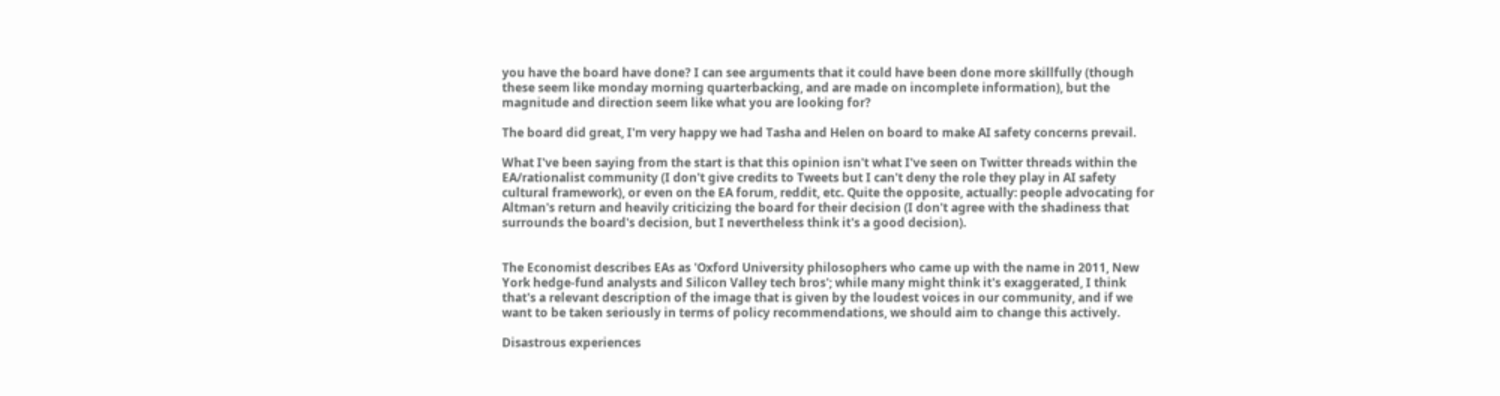you have the board have done? I can see arguments that it could have been done more skillfully (though these seem like monday morning quarterbacking, and are made on incomplete information), but the magnitude and direction seem like what you are looking for?

The board did great, I'm very happy we had Tasha and Helen on board to make AI safety concerns prevail.

What I've been saying from the start is that this opinion isn't what I've seen on Twitter threads within the EA/rationalist community (I don't give credits to Tweets but I can't deny the role they play in AI safety cultural framework), or even on the EA forum, reddit, etc. Quite the opposite, actually: people advocating for Altman's return and heavily criticizing the board for their decision (I don't agree with the shadiness that surrounds the board's decision, but I nevertheless think it's a good decision).


The Economist describes EAs as 'Oxford University philosophers who came up with the name in 2011, New York hedge-fund analysts and Silicon Valley tech bros'; while many might think it's exaggerated, I think that's a relevant description of the image that is given by the loudest voices in our community, and if we want to be taken seriously in terms of policy recommendations, we should aim to change this actively.

Disastrous experiences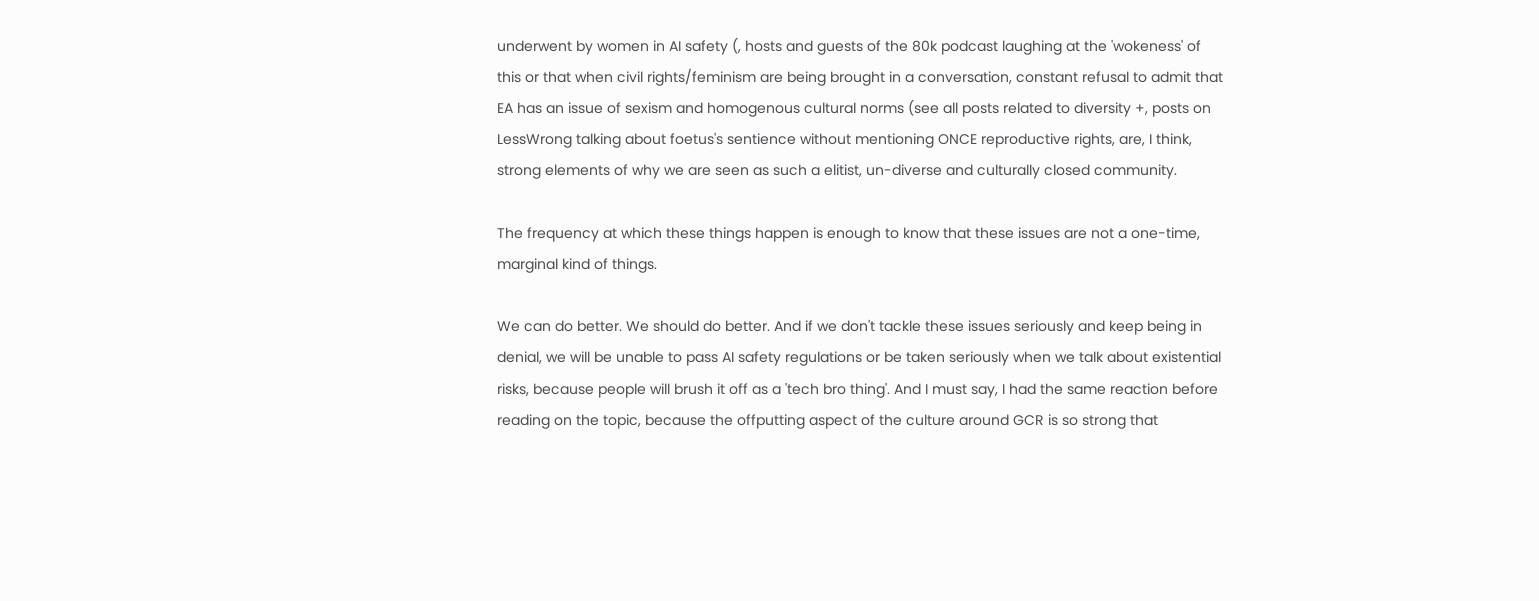underwent by women in AI safety (, hosts and guests of the 80k podcast laughing at the 'wokeness' of this or that when civil rights/feminism are being brought in a conversation, constant refusal to admit that EA has an issue of sexism and homogenous cultural norms (see all posts related to diversity +, posts on LessWrong talking about foetus's sentience without mentioning ONCE reproductive rights, are, I think, strong elements of why we are seen as such a elitist, un-diverse and culturally closed community.

The frequency at which these things happen is enough to know that these issues are not a one-time, marginal kind of things.

We can do better. We should do better. And if we don't tackle these issues seriously and keep being in denial, we will be unable to pass AI safety regulations or be taken seriously when we talk about existential risks, because people will brush it off as a 'tech bro thing'. And I must say, I had the same reaction before reading on the topic, because the offputting aspect of the culture around GCR is so strong that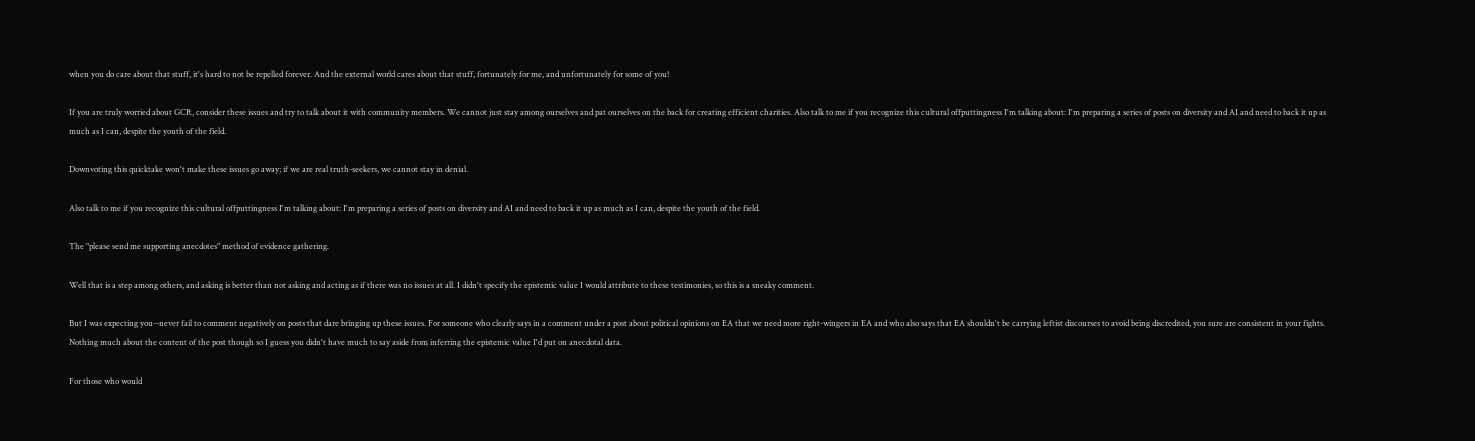when you do care about that stuff, it's hard to not be repelled forever. And the external world cares about that stuff, fortunately for me, and unfortunately for some of you!

If you are truly worried about GCR, consider these issues and try to talk about it with community members. We cannot just stay among ourselves and pat ourselves on the back for creating efficient charities. Also talk to me if you recognize this cultural offputtingness I'm talking about: I'm preparing a series of posts on diversity and AI and need to back it up as much as I can, despite the youth of the field.

Downvoting this quicktake won't make these issues go away; if we are real truth-seekers, we cannot stay in denial.

Also talk to me if you recognize this cultural offputtingness I'm talking about: I'm preparing a series of posts on diversity and AI and need to back it up as much as I can, despite the youth of the field.

The "please send me supporting anecdotes" method of evidence gathering.

Well that is a step among others, and asking is better than not asking and acting as if there was no issues at all. I didn't specify the epistemic value I would attribute to these testimonies, so this is a sneaky comment.

But I was expecting you--never fail to comment negatively on posts that dare bringing up these issues. For someone who clearly says in a comment under a post about political opinions on EA that we need more right-wingers in EA and who also says that EA shouldn't be carrying leftist discourses to avoid being discredited, you sure are consistent in your fights. Nothing much about the content of the post though so I guess you didn't have much to say aside from inferring the epistemic value I'd put on anecdotal data.

For those who would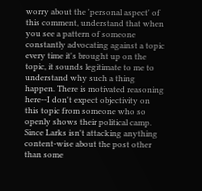worry about the 'personal aspect' of this comment, understand that when you see a pattern of someone constantly advocating against a topic every time it's brought up on the topic, it sounds legitimate to me to understand why such a thing happen. There is motivated reasoning here--I don't expect objectivity on this topic from someone who so openly shows their political camp. Since Larks isn't attacking anything content-wise about the post other than some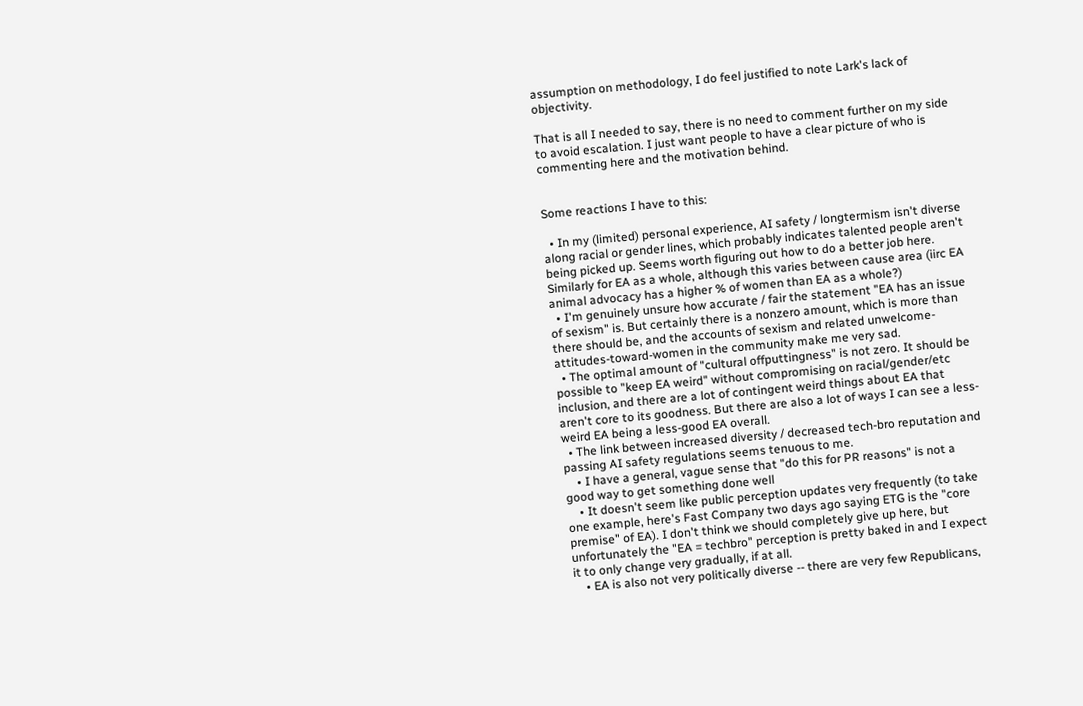assumption on methodology, I do feel justified to note Lark's lack of objectivity.

That is all I needed to say, there is no need to comment further on my side to avoid escalation. I just want people to have a clear picture of who is commenting here and the motivation behind.


Some reactions I have to this:

  • In my (limited) personal experience, AI safety / longtermism isn't diverse along racial or gender lines, which probably indicates talented people aren't being picked up. Seems worth figuring out how to do a better job here. Similarly for EA as a whole, although this varies between cause area (iirc EA animal advocacy has a higher % of women than EA as a whole?)
  • I'm genuinely unsure how accurate / fair the statement "EA has an issue of sexism" is. But certainly there is a nonzero amount, which is more than there should be, and the accounts of sexism and related unwelcome-attitudes-toward-women in the community make me very sad.
  • The optimal amount of "cultural offputtingness" is not zero. It should be possible to "keep EA weird" without compromising on racial/gender/etc inclusion, and there are a lot of contingent weird things about EA that aren't core to its goodness. But there are also a lot of ways I can see a less-weird EA being a less-good EA overall.
  • The link between increased diversity / decreased tech-bro reputation and passing AI safety regulations seems tenuous to me.
    • I have a general, vague sense that "do this for PR reasons" is not a good way to get something done well
    • It doesn't seem like public perception updates very frequently (to take one example, here's Fast Company two days ago saying ETG is the "core premise" of EA). I don't think we should completely give up here, but unfortunately the "EA = techbro" perception is pretty baked in and I expect it to only change very gradually, if at all.
    • EA is also not very politically diverse -- there are very few Republicans,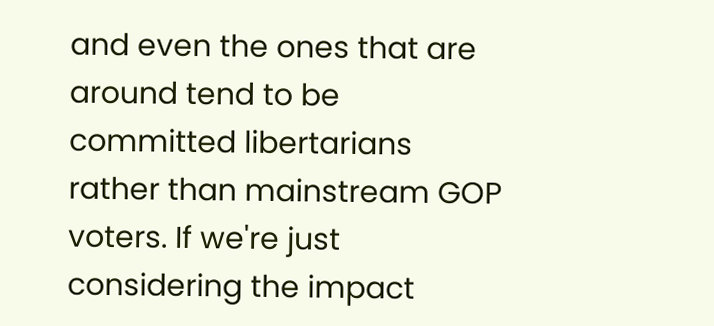and even the ones that are around tend to be committed libertarians rather than mainstream GOP voters. If we're just considering the impact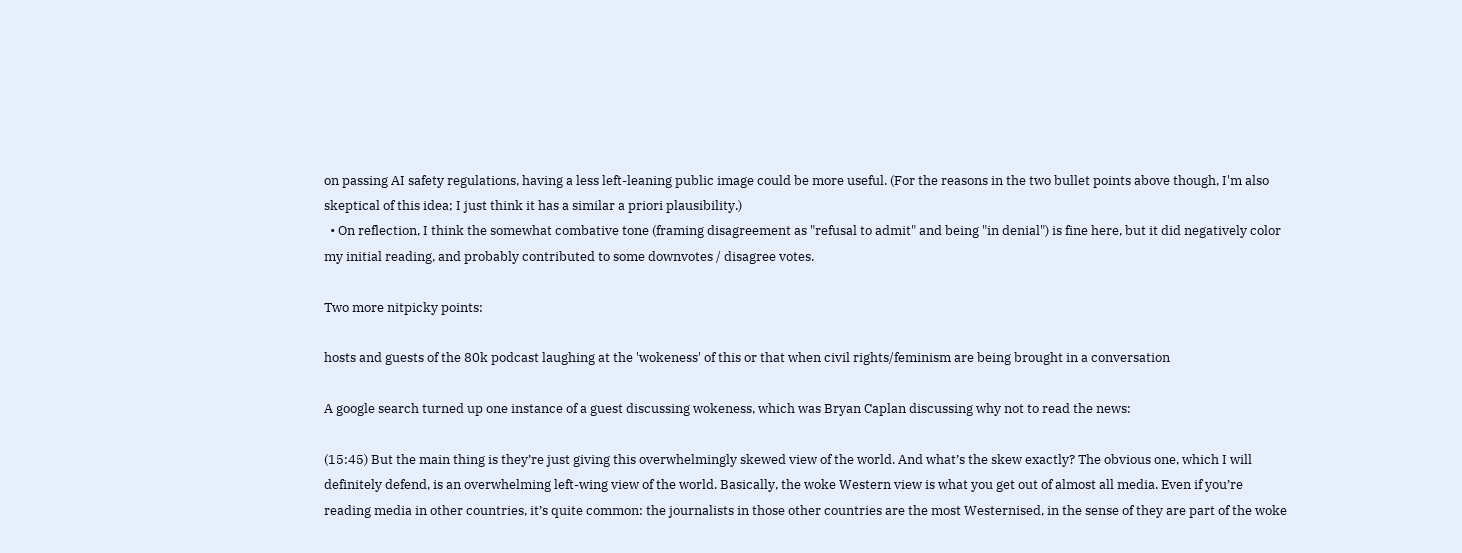on passing AI safety regulations, having a less left-leaning public image could be more useful. (For the reasons in the two bullet points above though, I'm also skeptical of this idea; I just think it has a similar a priori plausibility.)
  • On reflection, I think the somewhat combative tone (framing disagreement as "refusal to admit" and being "in denial") is fine here, but it did negatively color my initial reading, and probably contributed to some downvotes / disagree votes.

Two more nitpicky points:

hosts and guests of the 80k podcast laughing at the 'wokeness' of this or that when civil rights/feminism are being brought in a conversation

A google search turned up one instance of a guest discussing wokeness, which was Bryan Caplan discussing why not to read the news:

(15:45) But the main thing is they’re just giving this overwhelmingly skewed view of the world. And what’s the skew exactly? The obvious one, which I will definitely defend, is an overwhelming left-wing view of the world. Basically, the woke Western view is what you get out of almost all media. Even if you’re reading media in other countries, it’s quite common: the journalists in those other countries are the most Westernised, in the sense of they are part of the woke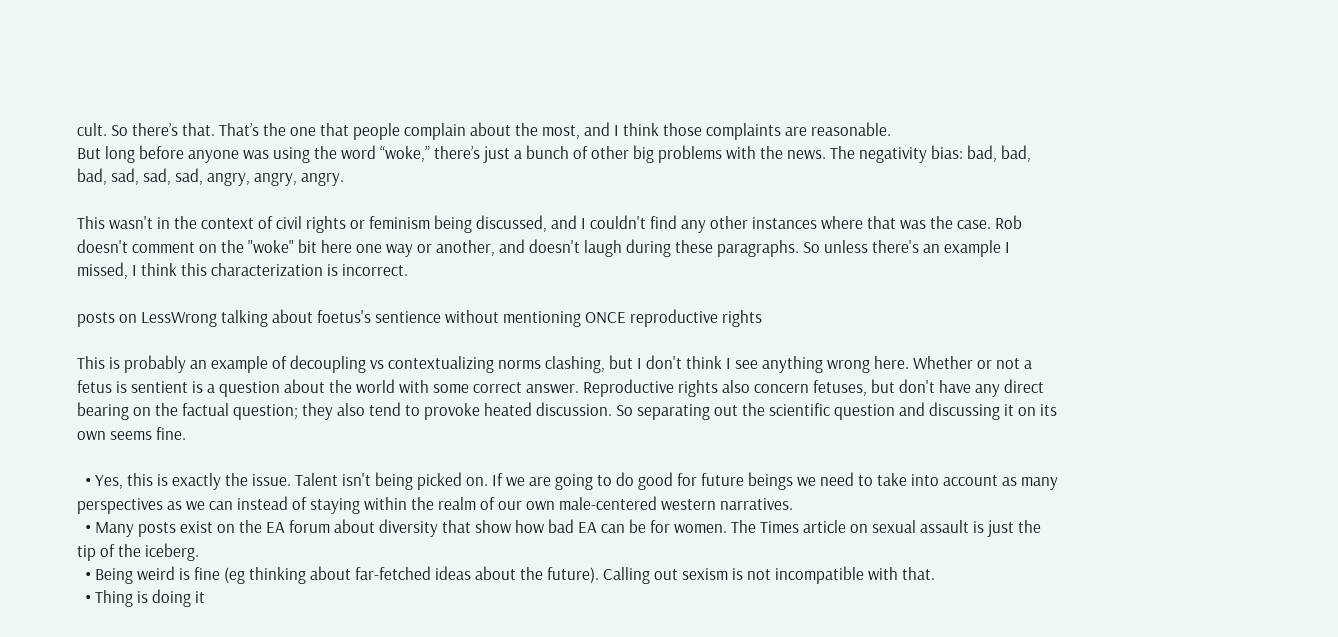cult. So there’s that. That’s the one that people complain about the most, and I think those complaints are reasonable.
But long before anyone was using the word “woke,” there’s just a bunch of other big problems with the news. The negativity bias: bad, bad, bad, sad, sad, sad, angry, angry, angry.

This wasn't in the context of civil rights or feminism being discussed, and I couldn't find any other instances where that was the case. Rob doesn't comment on the "woke" bit here one way or another, and doesn't laugh during these paragraphs. So unless there's an example I missed, I think this characterization is incorrect.

posts on LessWrong talking about foetus's sentience without mentioning ONCE reproductive rights

This is probably an example of decoupling vs contextualizing norms clashing, but I don't think I see anything wrong here. Whether or not a fetus is sentient is a question about the world with some correct answer. Reproductive rights also concern fetuses, but don't have any direct bearing on the factual question; they also tend to provoke heated discussion. So separating out the scientific question and discussing it on its own seems fine.

  • Yes, this is exactly the issue. Talent isn't being picked on. If we are going to do good for future beings we need to take into account as many perspectives as we can instead of staying within the realm of our own male-centered western narratives.
  • Many posts exist on the EA forum about diversity that show how bad EA can be for women. The Times article on sexual assault is just the tip of the iceberg.
  • Being weird is fine (eg thinking about far-fetched ideas about the future). Calling out sexism is not incompatible with that.
  • Thing is doing it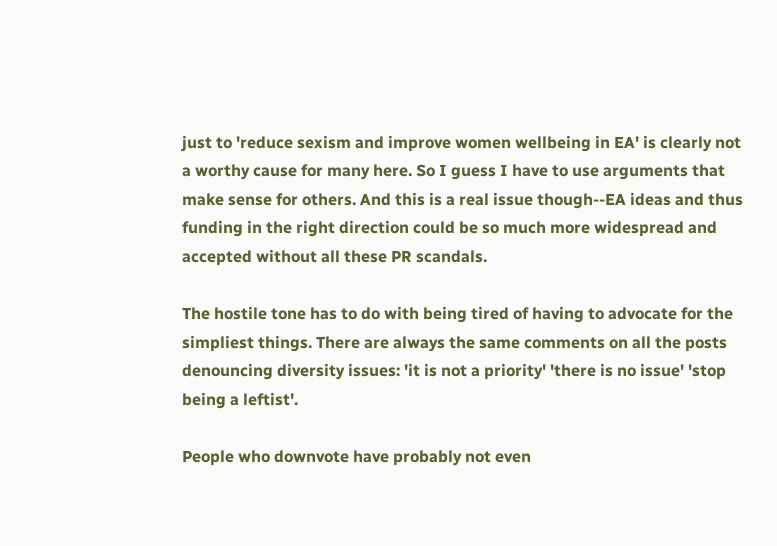just to 'reduce sexism and improve women wellbeing in EA' is clearly not a worthy cause for many here. So I guess I have to use arguments that make sense for others. And this is a real issue though--EA ideas and thus funding in the right direction could be so much more widespread and accepted without all these PR scandals.

The hostile tone has to do with being tired of having to advocate for the simpliest things. There are always the same comments on all the posts denouncing diversity issues: 'it is not a priority' 'there is no issue' 'stop being a leftist'.

People who downvote have probably not even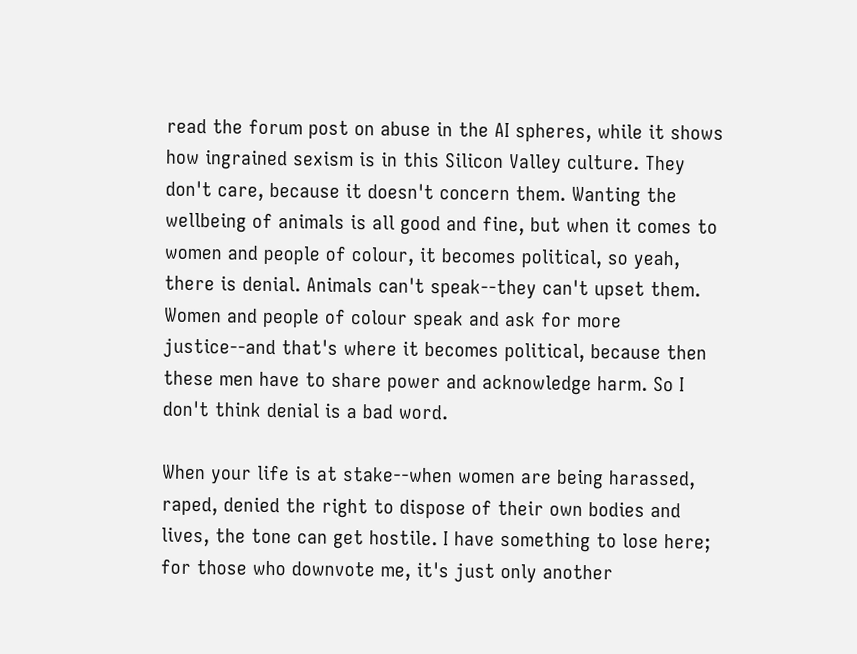read the forum post on abuse in the AI spheres, while it shows how ingrained sexism is in this Silicon Valley culture. They don't care, because it doesn't concern them. Wanting the wellbeing of animals is all good and fine, but when it comes to women and people of colour, it becomes political, so yeah, there is denial. Animals can't speak--they can't upset them. Women and people of colour speak and ask for more justice--and that's where it becomes political, because then these men have to share power and acknowledge harm. So I don't think denial is a bad word.

When your life is at stake--when women are being harassed, raped, denied the right to dispose of their own bodies and lives, the tone can get hostile. I have something to lose here; for those who downvote me, it's just only another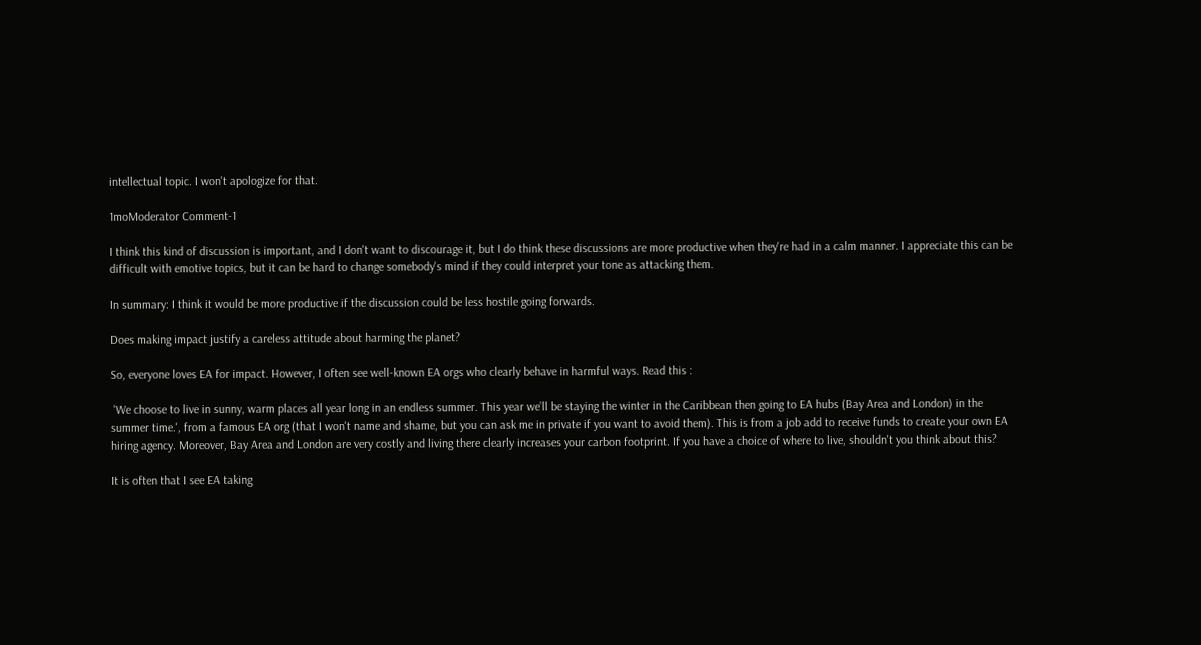intellectual topic. I won't apologize for that.

1moModerator Comment-1

I think this kind of discussion is important, and I don't want to discourage it, but I do think these discussions are more productive when they're had in a calm manner. I appreciate this can be difficult with emotive topics, but it can be hard to change somebody's mind if they could interpret your tone as attacking them.

In summary: I think it would be more productive if the discussion could be less hostile going forwards.

Does making impact justify a careless attitude about harming the planet?

So, everyone loves EA for impact. However, I often see well-known EA orgs who clearly behave in harmful ways. Read this :

 'We choose to live in sunny, warm places all year long in an endless summer. This year we’ll be staying the winter in the Caribbean then going to EA hubs (Bay Area and London) in the summer time.', from a famous EA org (that I won't name and shame, but you can ask me in private if you want to avoid them). This is from a job add to receive funds to create your own EA hiring agency. Moreover, Bay Area and London are very costly and living there clearly increases your carbon footprint. If you have a choice of where to live, shouldn't you think about this?

It is often that I see EA taking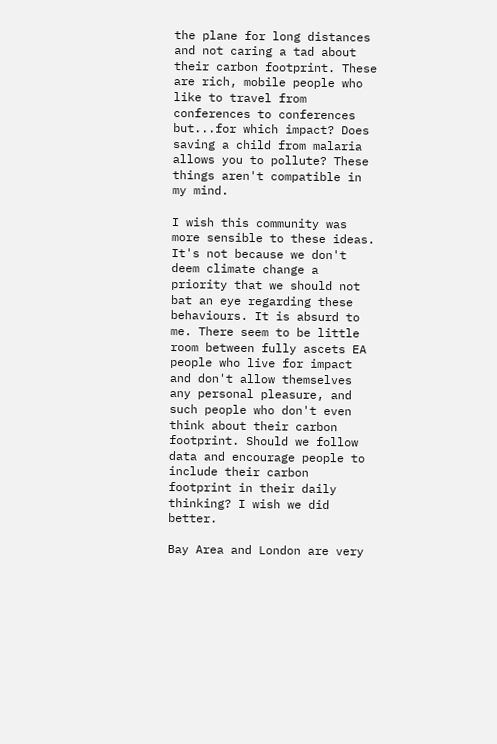the plane for long distances and not caring a tad about their carbon footprint. These are rich, mobile people who like to travel from conferences to conferences but...for which impact? Does saving a child from malaria allows you to pollute? These things aren't compatible in my mind.

I wish this community was more sensible to these ideas. It's not because we don't deem climate change a priority that we should not bat an eye regarding these behaviours. It is absurd to me. There seem to be little room between fully ascets EA people who live for impact and don't allow themselves any personal pleasure, and such people who don't even think about their carbon footprint. Should we follow data and encourage people to include their carbon footprint in their daily thinking? I wish we did better.

Bay Area and London are very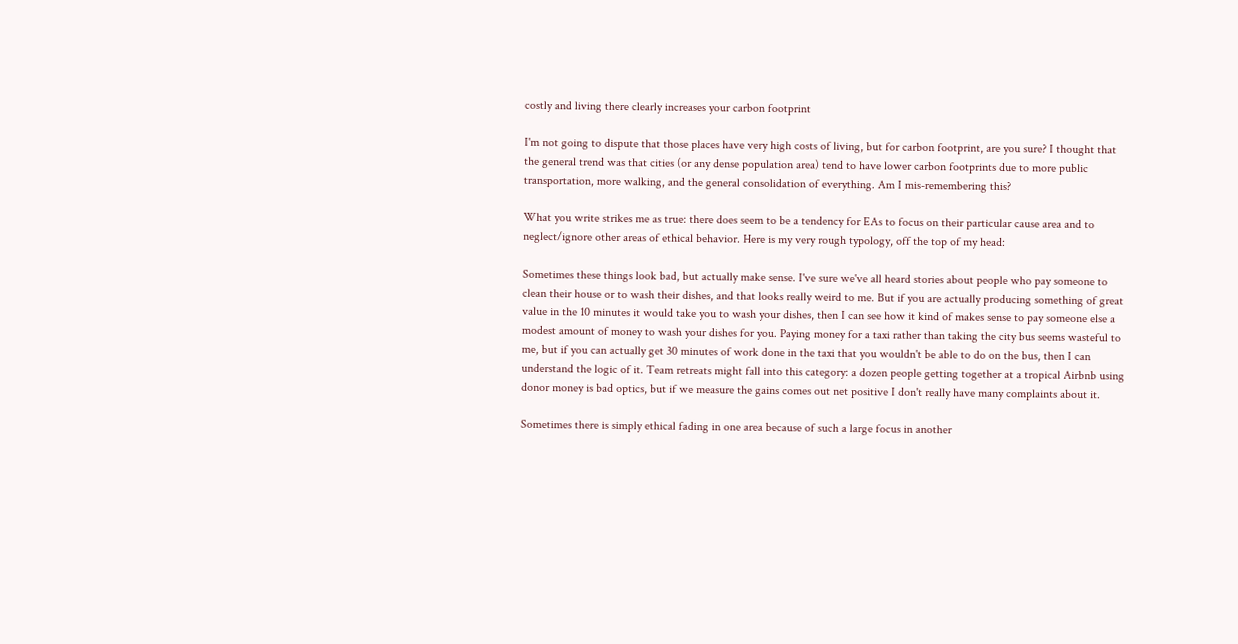costly and living there clearly increases your carbon footprint

I'm not going to dispute that those places have very high costs of living, but for carbon footprint, are you sure? I thought that the general trend was that cities (or any dense population area) tend to have lower carbon footprints due to more public transportation, more walking, and the general consolidation of everything. Am I mis-remembering this?

What you write strikes me as true: there does seem to be a tendency for EAs to focus on their particular cause area and to neglect/ignore other areas of ethical behavior. Here is my very rough typology, off the top of my head:

Sometimes these things look bad, but actually make sense. I've sure we've all heard stories about people who pay someone to clean their house or to wash their dishes, and that looks really weird to me. But if you are actually producing something of great value in the 10 minutes it would take you to wash your dishes, then I can see how it kind of makes sense to pay someone else a modest amount of money to wash your dishes for you. Paying money for a taxi rather than taking the city bus seems wasteful to me, but if you can actually get 30 minutes of work done in the taxi that you wouldn't be able to do on the bus, then I can understand the logic of it. Team retreats might fall into this category: a dozen people getting together at a tropical Airbnb using donor money is bad optics, but if we measure the gains comes out net positive I don't really have many complaints about it.

Sometimes there is simply ethical fading in one area because of such a large focus in another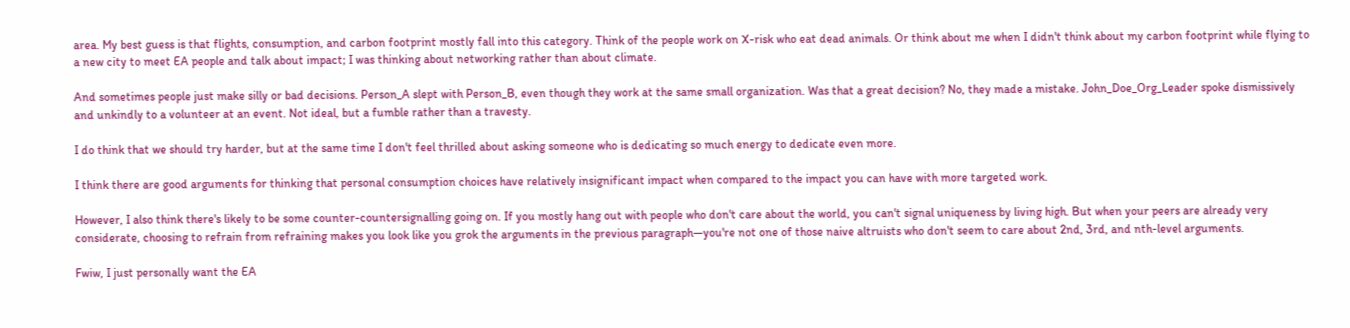area. My best guess is that flights, consumption, and carbon footprint mostly fall into this category. Think of the people work on X-risk who eat dead animals. Or think about me when I didn't think about my carbon footprint while flying to a new city to meet EA people and talk about impact; I was thinking about networking rather than about climate.

And sometimes people just make silly or bad decisions. Person_A slept with Person_B, even though they work at the same small organization. Was that a great decision? No, they made a mistake. John_Doe_Org_Leader spoke dismissively and unkindly to a volunteer at an event. Not ideal, but a fumble rather than a travesty.

I do think that we should try harder, but at the same time I don't feel thrilled about asking someone who is dedicating so much energy to dedicate even more.

I think there are good arguments for thinking that personal consumption choices have relatively insignificant impact when compared to the impact you can have with more targeted work.

However, I also think there's likely to be some counter-countersignalling going on. If you mostly hang out with people who don't care about the world, you can't signal uniqueness by living high. But when your peers are already very considerate, choosing to refrain from refraining makes you look like you grok the arguments in the previous paragraph—you're not one of those naive altruists who don't seem to care about 2nd, 3rd, and nth-level arguments.

Fwiw, I just personally want the EA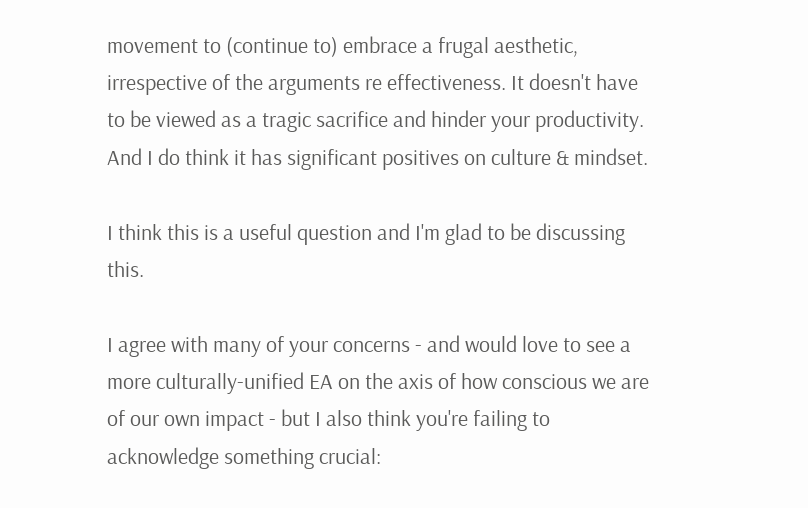movement to (continue to) embrace a frugal aesthetic, irrespective of the arguments re effectiveness. It doesn't have to be viewed as a tragic sacrifice and hinder your productivity. And I do think it has significant positives on culture & mindset.

I think this is a useful question and I'm glad to be discussing this.

I agree with many of your concerns - and would love to see a more culturally-unified EA on the axis of how conscious we are of our own impact - but I also think you're failing to acknowledge something crucial: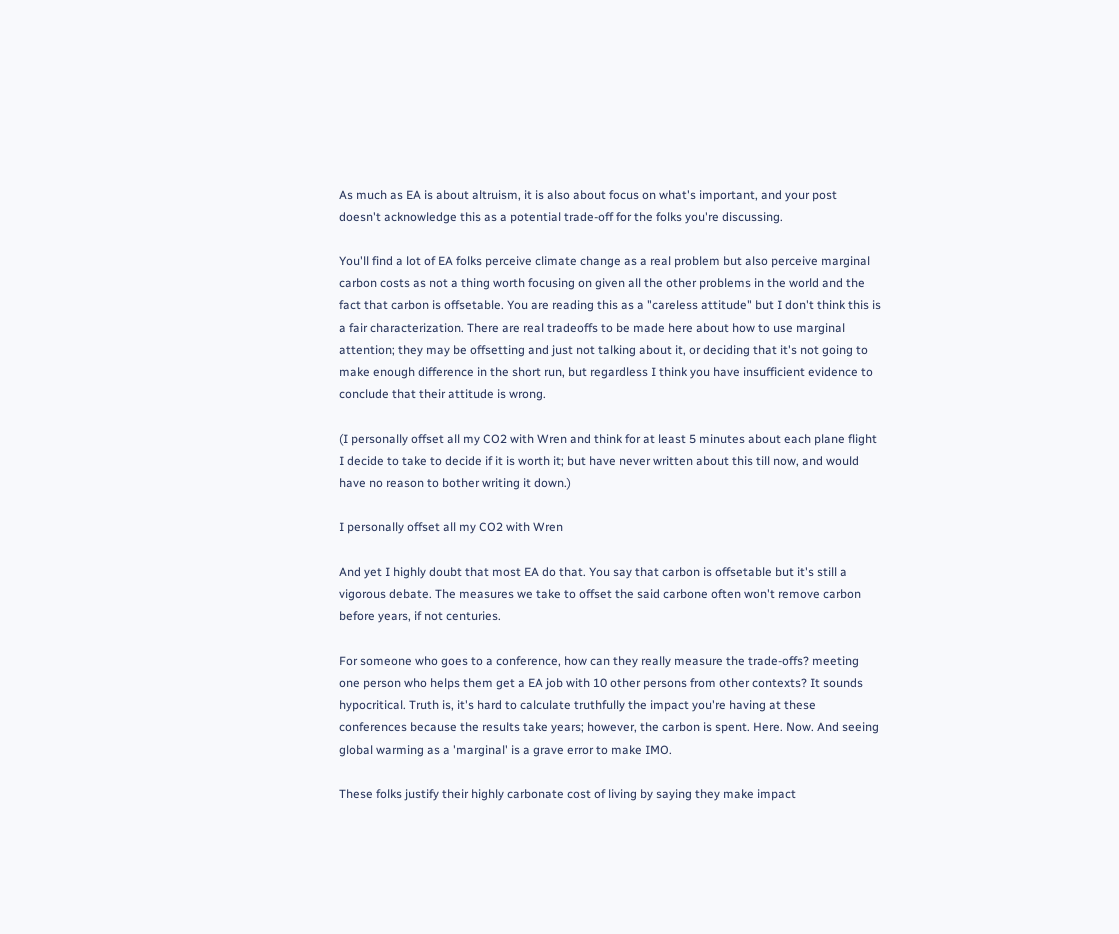As much as EA is about altruism, it is also about focus on what's important, and your post doesn't acknowledge this as a potential trade-off for the folks you're discussing.

You'll find a lot of EA folks perceive climate change as a real problem but also perceive marginal carbon costs as not a thing worth focusing on given all the other problems in the world and the fact that carbon is offsetable. You are reading this as a "careless attitude" but I don't think this is a fair characterization. There are real tradeoffs to be made here about how to use marginal attention; they may be offsetting and just not talking about it, or deciding that it's not going to make enough difference in the short run, but regardless I think you have insufficient evidence to conclude that their attitude is wrong.

(I personally offset all my CO2 with Wren and think for at least 5 minutes about each plane flight I decide to take to decide if it is worth it; but have never written about this till now, and would have no reason to bother writing it down.)

I personally offset all my CO2 with Wren

And yet I highly doubt that most EA do that. You say that carbon is offsetable but it's still a vigorous debate. The measures we take to offset the said carbone often won't remove carbon before years, if not centuries.

For someone who goes to a conference, how can they really measure the trade-offs? meeting one person who helps them get a EA job with 10 other persons from other contexts? It sounds hypocritical. Truth is, it's hard to calculate truthfully the impact you're having at these conferences because the results take years; however, the carbon is spent. Here. Now. And seeing global warming as a 'marginal' is a grave error to make IMO.

These folks justify their highly carbonate cost of living by saying they make impact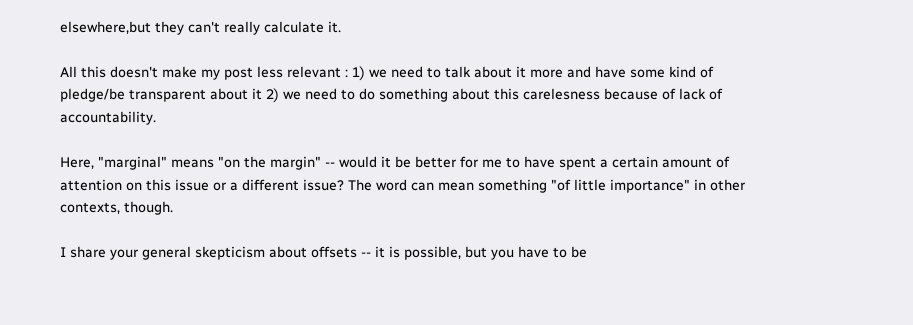elsewhere,but they can't really calculate it.

All this doesn't make my post less relevant : 1) we need to talk about it more and have some kind of pledge/be transparent about it 2) we need to do something about this carelesness because of lack of accountability.

Here, "marginal" means "on the margin" -- would it be better for me to have spent a certain amount of attention on this issue or a different issue? The word can mean something "of little importance" in other contexts, though.

I share your general skepticism about offsets -- it is possible, but you have to be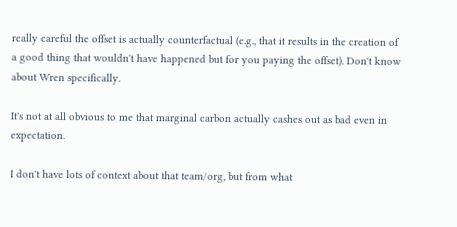really careful the offset is actually counterfactual (e.g., that it results in the creation of a good thing that wouldn't have happened but for you paying the offset). Don't know about Wren specifically.

It's not at all obvious to me that marginal carbon actually cashes out as bad even in expectation.

I don't have lots of context about that team/org, but from what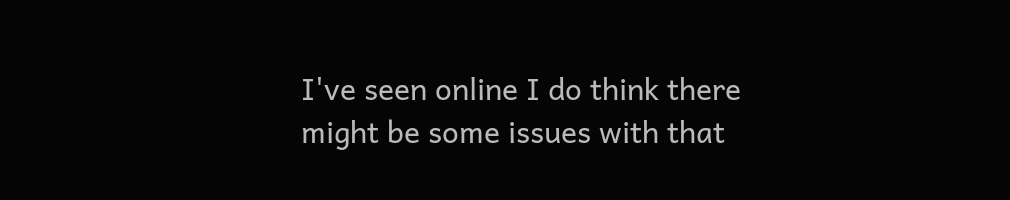I've seen online I do think there might be some issues with that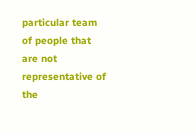particular team of people that are not representative of the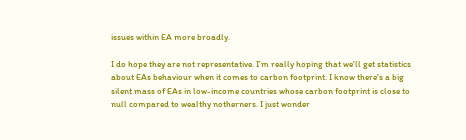issues within EA more broadly.

I do hope they are not representative. I'm really hoping that we'll get statistics about EAs behaviour when it comes to carbon footprint. I know there's a big silent mass of EAs in low-income countries whose carbon footprint is close to null compared to wealthy notherners. I just wonder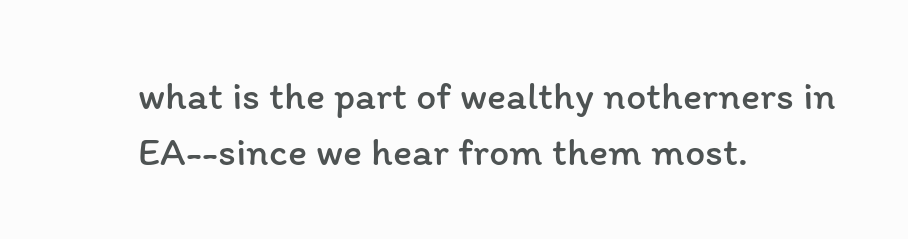what is the part of wealthy notherners in EA--since we hear from them most.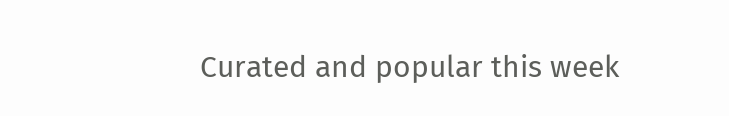Curated and popular this week